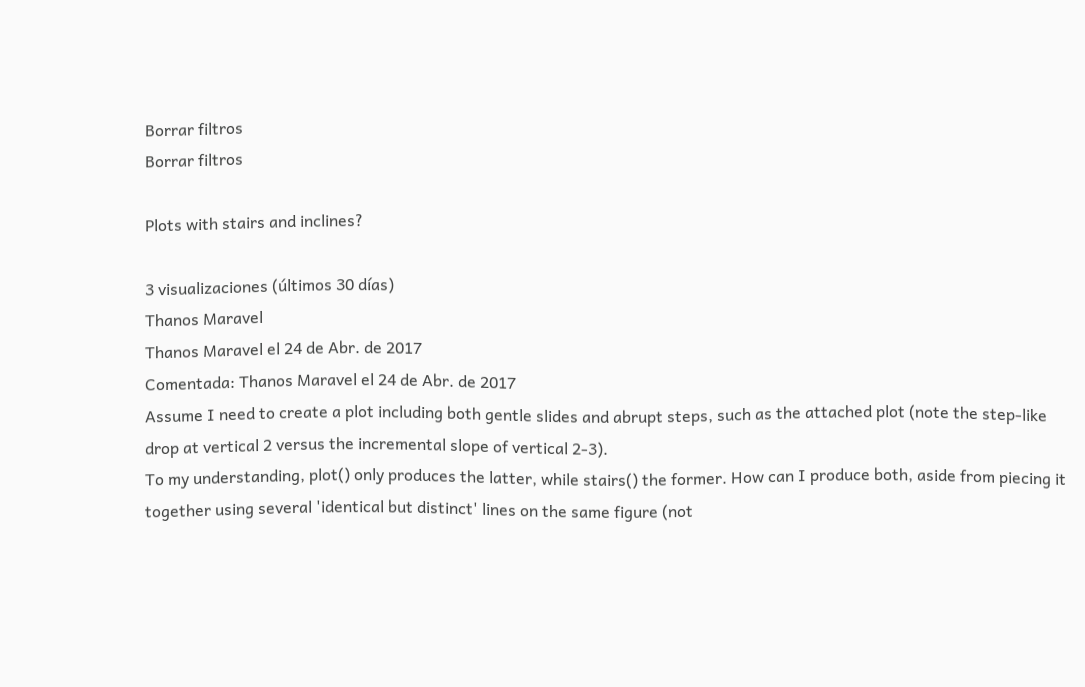Borrar filtros
Borrar filtros

Plots with stairs and inclines?

3 visualizaciones (últimos 30 días)
Thanos Maravel
Thanos Maravel el 24 de Abr. de 2017
Comentada: Thanos Maravel el 24 de Abr. de 2017
Assume I need to create a plot including both gentle slides and abrupt steps, such as the attached plot (note the step-like drop at vertical 2 versus the incremental slope of vertical 2-3).
To my understanding, plot() only produces the latter, while stairs() the former. How can I produce both, aside from piecing it together using several 'identical but distinct' lines on the same figure (not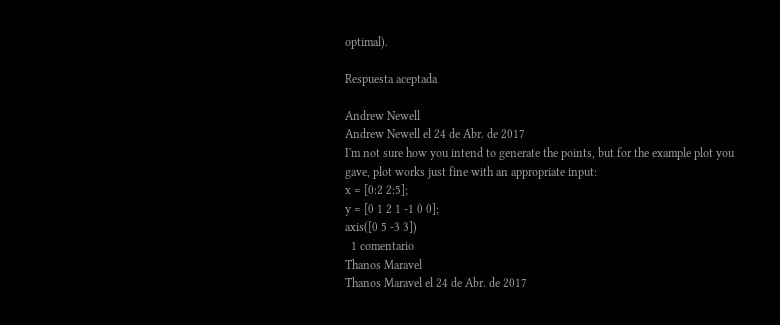optimal).

Respuesta aceptada

Andrew Newell
Andrew Newell el 24 de Abr. de 2017
I'm not sure how you intend to generate the points, but for the example plot you gave, plot works just fine with an appropriate input:
x = [0:2 2:5];
y = [0 1 2 1 -1 0 0];
axis([0 5 -3 3])
  1 comentario
Thanos Maravel
Thanos Maravel el 24 de Abr. de 2017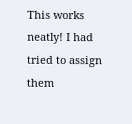This works neatly! I had tried to assign them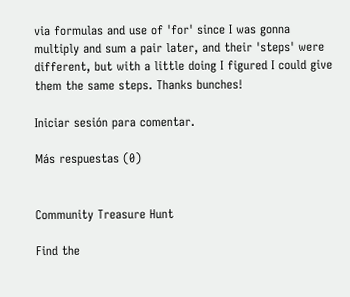via formulas and use of 'for' since I was gonna multiply and sum a pair later, and their 'steps' were different, but with a little doing I figured I could give them the same steps. Thanks bunches!

Iniciar sesión para comentar.

Más respuestas (0)


Community Treasure Hunt

Find the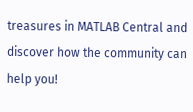treasures in MATLAB Central and discover how the community can help you!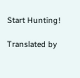Start Hunting!

Translated by